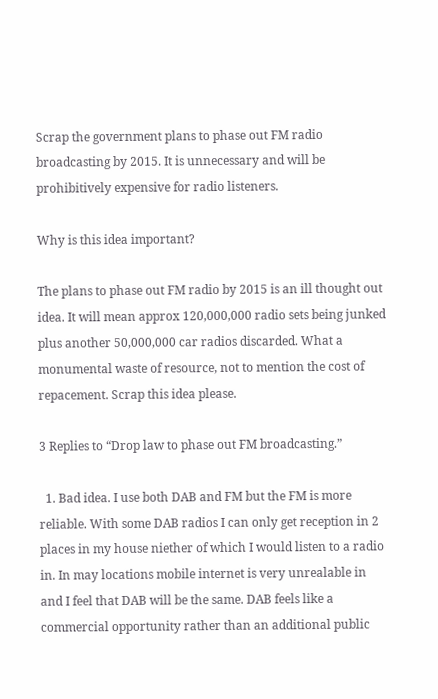Scrap the government plans to phase out FM radio broadcasting by 2015. It is unnecessary and will be prohibitively expensive for radio listeners.

Why is this idea important?

The plans to phase out FM radio by 2015 is an ill thought out idea. It will mean approx 120,000,000 radio sets being junked plus another 50,000,000 car radios discarded. What a monumental waste of resource, not to mention the cost of repacement. Scrap this idea please.

3 Replies to “Drop law to phase out FM broadcasting.”

  1. Bad idea. I use both DAB and FM but the FM is more reliable. With some DAB radios I can only get reception in 2 places in my house niether of which I would listen to a radio in. In may locations mobile internet is very unrealable in and I feel that DAB will be the same. DAB feels like a commercial opportunity rather than an additional public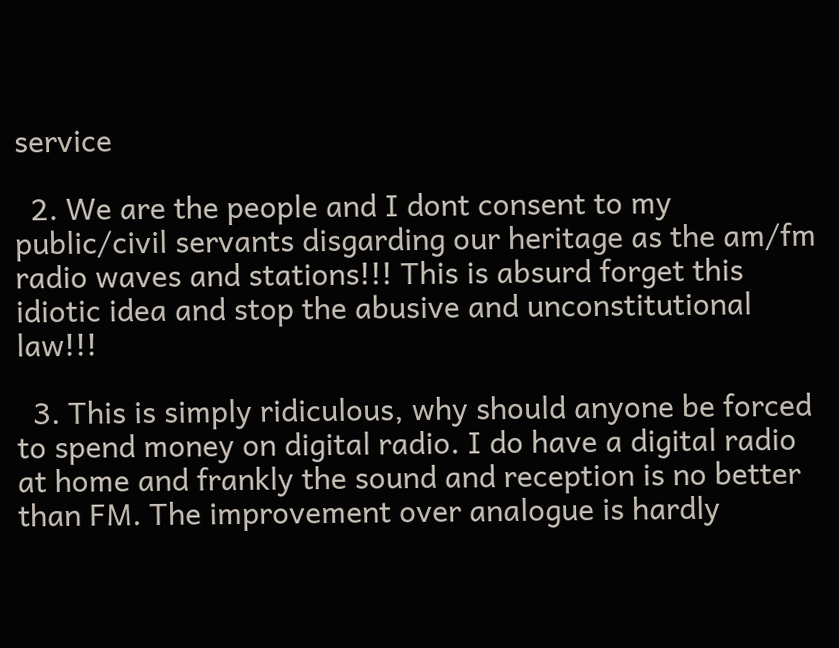service

  2. We are the people and I dont consent to my public/civil servants disgarding our heritage as the am/fm radio waves and stations!!! This is absurd forget this idiotic idea and stop the abusive and unconstitutional law!!!

  3. This is simply ridiculous, why should anyone be forced to spend money on digital radio. I do have a digital radio at home and frankly the sound and reception is no better than FM. The improvement over analogue is hardly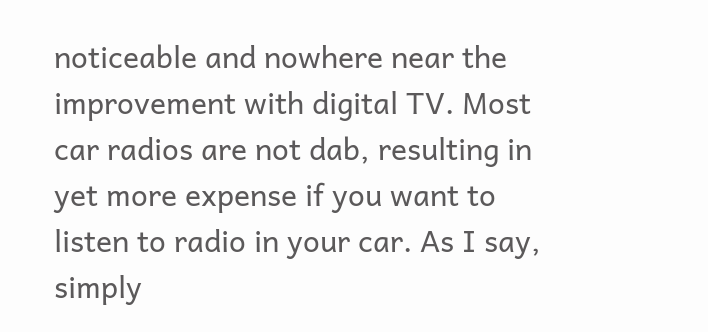noticeable and nowhere near the improvement with digital TV. Most car radios are not dab, resulting in yet more expense if you want to listen to radio in your car. As I say, simply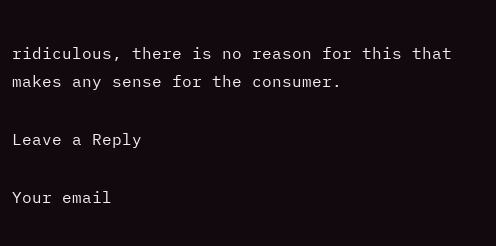ridiculous, there is no reason for this that makes any sense for the consumer.

Leave a Reply

Your email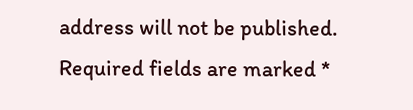address will not be published. Required fields are marked *